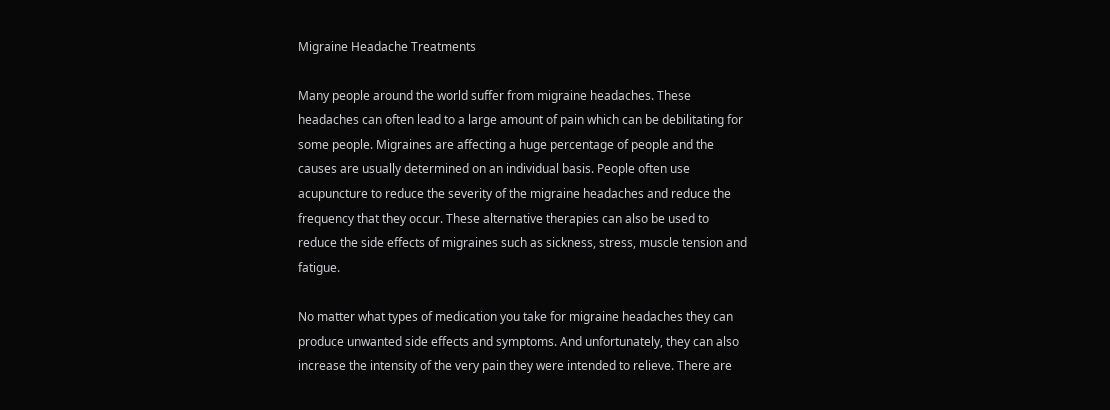Migraine Headache Treatments

Many people around the world suffer from migraine headaches. These headaches can often lead to a large amount of pain which can be debilitating for some people. Migraines are affecting a huge percentage of people and the causes are usually determined on an individual basis. People often use acupuncture to reduce the severity of the migraine headaches and reduce the frequency that they occur. These alternative therapies can also be used to reduce the side effects of migraines such as sickness, stress, muscle tension and fatigue.

No matter what types of medication you take for migraine headaches they can produce unwanted side effects and symptoms. And unfortunately, they can also increase the intensity of the very pain they were intended to relieve. There are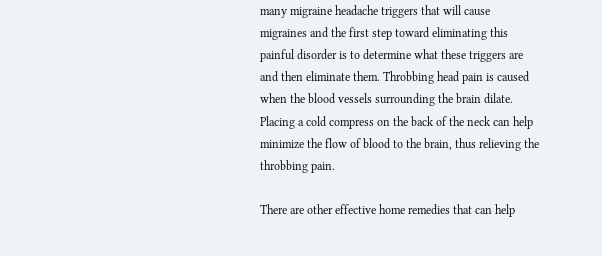many migraine headache triggers that will cause migraines and the first step toward eliminating this painful disorder is to determine what these triggers are and then eliminate them. Throbbing head pain is caused when the blood vessels surrounding the brain dilate. Placing a cold compress on the back of the neck can help minimize the flow of blood to the brain, thus relieving the throbbing pain.

There are other effective home remedies that can help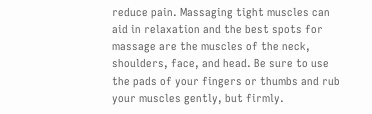reduce pain. Massaging tight muscles can aid in relaxation and the best spots for massage are the muscles of the neck, shoulders, face, and head. Be sure to use the pads of your fingers or thumbs and rub your muscles gently, but firmly.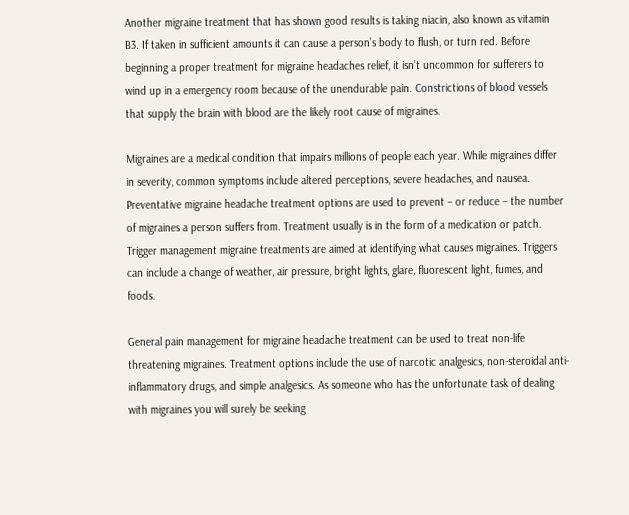Another migraine treatment that has shown good results is taking niacin, also known as vitamin B3. If taken in sufficient amounts it can cause a person’s body to flush, or turn red. Before beginning a proper treatment for migraine headaches relief, it isn’t uncommon for sufferers to wind up in a emergency room because of the unendurable pain. Constrictions of blood vessels that supply the brain with blood are the likely root cause of migraines.

Migraines are a medical condition that impairs millions of people each year. While migraines differ in severity, common symptoms include altered perceptions, severe headaches, and nausea. Preventative migraine headache treatment options are used to prevent – or reduce – the number of migraines a person suffers from. Treatment usually is in the form of a medication or patch. Trigger management migraine treatments are aimed at identifying what causes migraines. Triggers can include a change of weather, air pressure, bright lights, glare, fluorescent light, fumes, and foods.

General pain management for migraine headache treatment can be used to treat non-life threatening migraines. Treatment options include the use of narcotic analgesics, non-steroidal anti-inflammatory drugs, and simple analgesics. As someone who has the unfortunate task of dealing with migraines you will surely be seeking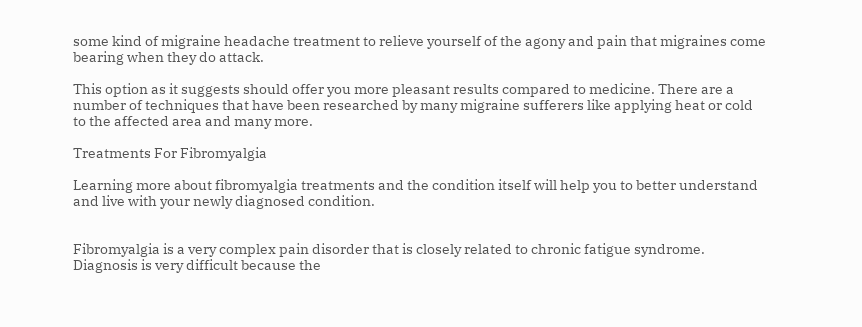some kind of migraine headache treatment to relieve yourself of the agony and pain that migraines come bearing when they do attack.

This option as it suggests should offer you more pleasant results compared to medicine. There are a number of techniques that have been researched by many migraine sufferers like applying heat or cold to the affected area and many more.

Treatments For Fibromyalgia

Learning more about fibromyalgia treatments and the condition itself will help you to better understand and live with your newly diagnosed condition.


Fibromyalgia is a very complex pain disorder that is closely related to chronic fatigue syndrome. Diagnosis is very difficult because the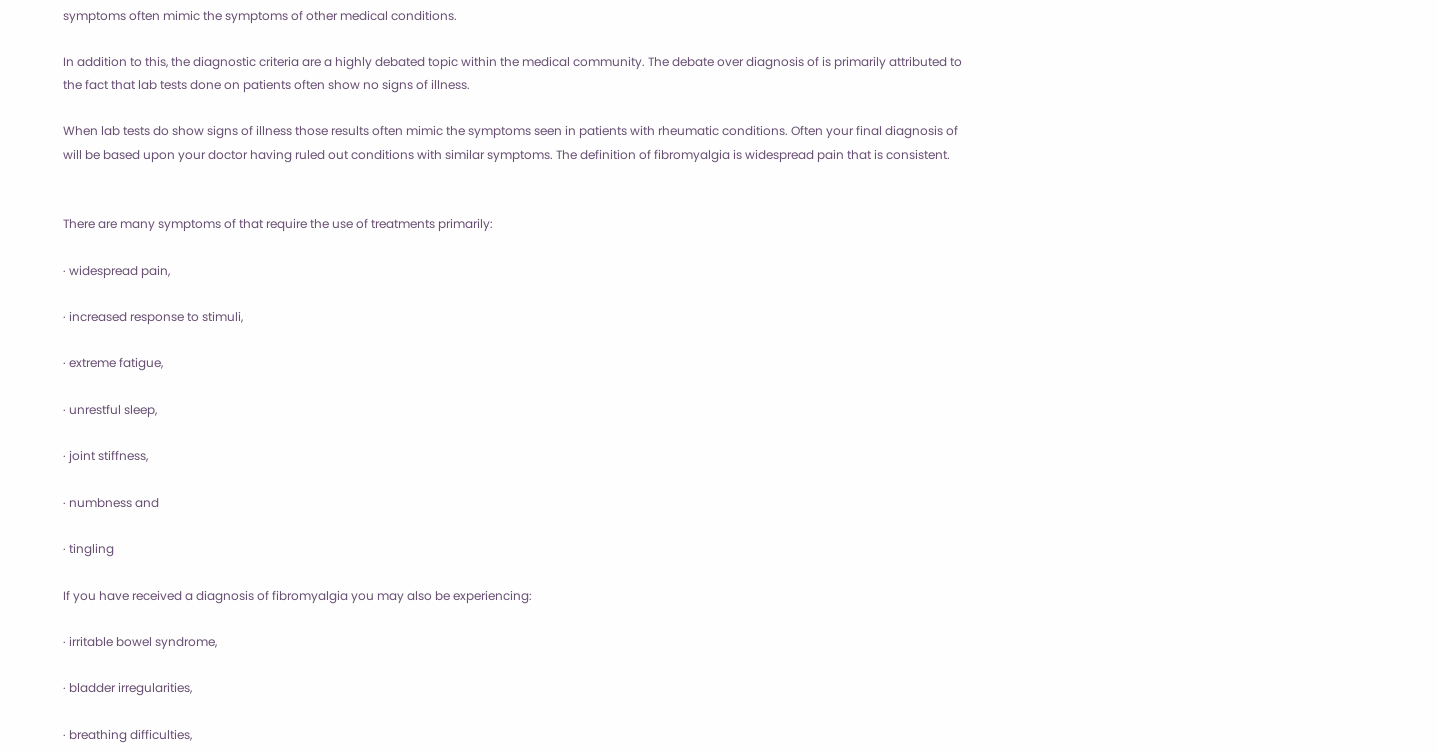symptoms often mimic the symptoms of other medical conditions.

In addition to this, the diagnostic criteria are a highly debated topic within the medical community. The debate over diagnosis of is primarily attributed to the fact that lab tests done on patients often show no signs of illness.

When lab tests do show signs of illness those results often mimic the symptoms seen in patients with rheumatic conditions. Often your final diagnosis of will be based upon your doctor having ruled out conditions with similar symptoms. The definition of fibromyalgia is widespread pain that is consistent.


There are many symptoms of that require the use of treatments primarily:

· widespread pain,

· increased response to stimuli,

· extreme fatigue,

· unrestful sleep,

· joint stiffness,

· numbness and

· tingling

If you have received a diagnosis of fibromyalgia you may also be experiencing:

· irritable bowel syndrome,

· bladder irregularities,

· breathing difficulties,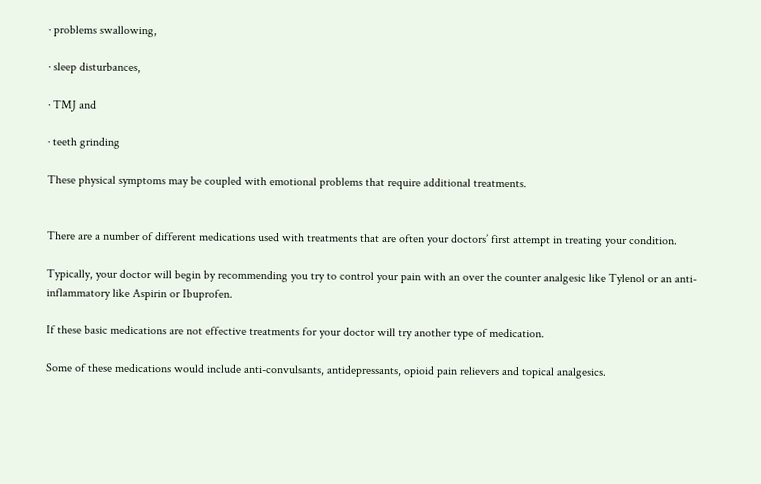· problems swallowing,

· sleep disturbances,

· TMJ and

· teeth grinding

These physical symptoms may be coupled with emotional problems that require additional treatments.


There are a number of different medications used with treatments that are often your doctors’ first attempt in treating your condition.

Typically, your doctor will begin by recommending you try to control your pain with an over the counter analgesic like Tylenol or an anti-inflammatory like Aspirin or Ibuprofen.

If these basic medications are not effective treatments for your doctor will try another type of medication.

Some of these medications would include anti-convulsants, antidepressants, opioid pain relievers and topical analgesics.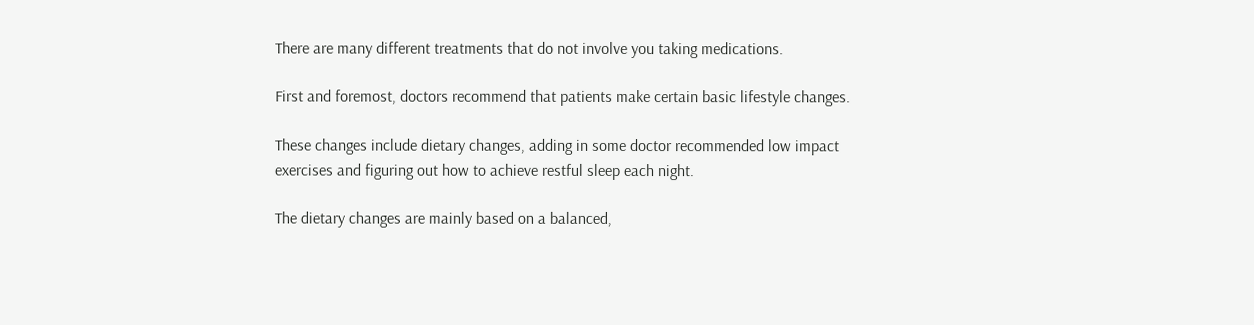There are many different treatments that do not involve you taking medications.

First and foremost, doctors recommend that patients make certain basic lifestyle changes.

These changes include dietary changes, adding in some doctor recommended low impact exercises and figuring out how to achieve restful sleep each night.

The dietary changes are mainly based on a balanced,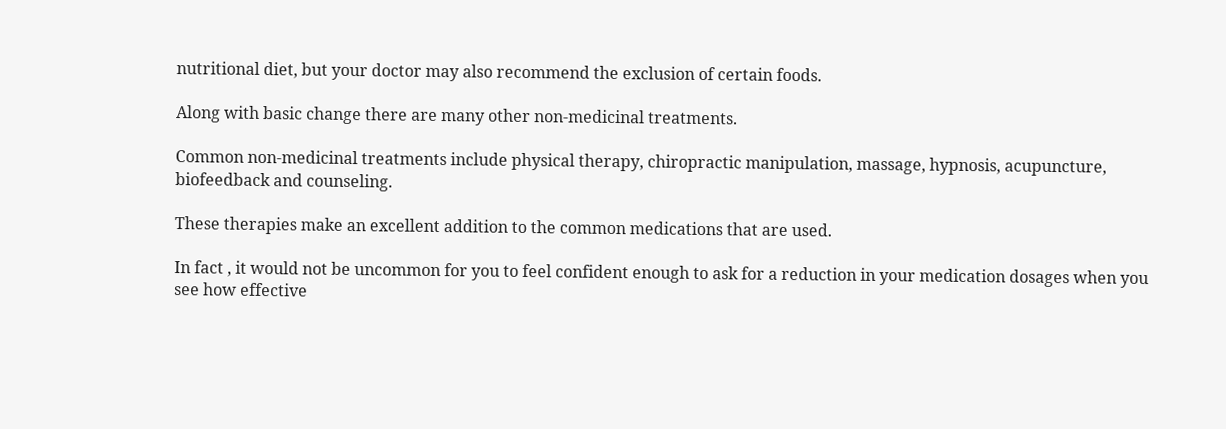nutritional diet, but your doctor may also recommend the exclusion of certain foods.

Along with basic change there are many other non-medicinal treatments.

Common non-medicinal treatments include physical therapy, chiropractic manipulation, massage, hypnosis, acupuncture, biofeedback and counseling.

These therapies make an excellent addition to the common medications that are used.

In fact , it would not be uncommon for you to feel confident enough to ask for a reduction in your medication dosages when you see how effective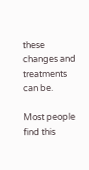these changes and treatments can be.

Most people find this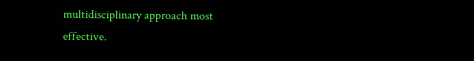multidisciplinary approach most effective.